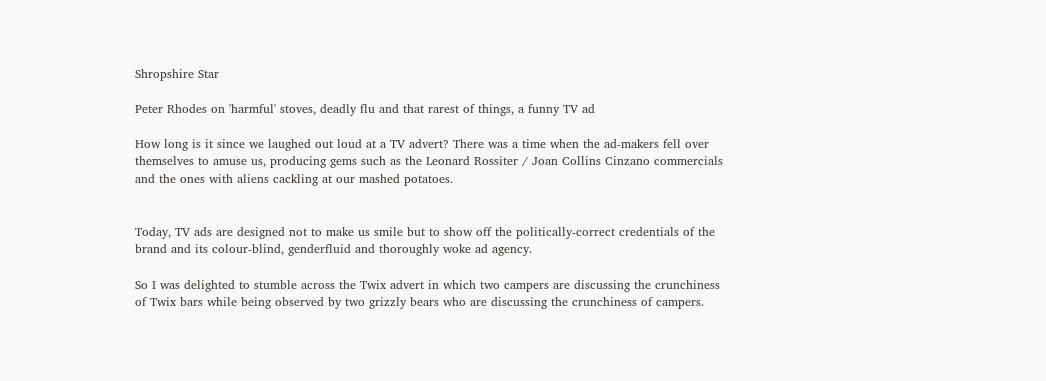Shropshire Star

Peter Rhodes on 'harmful' stoves, deadly flu and that rarest of things, a funny TV ad

How long is it since we laughed out loud at a TV advert? There was a time when the ad-makers fell over themselves to amuse us, producing gems such as the Leonard Rossiter / Joan Collins Cinzano commercials and the ones with aliens cackling at our mashed potatoes.


Today, TV ads are designed not to make us smile but to show off the politically-correct credentials of the brand and its colour-blind, genderfluid and thoroughly woke ad agency.

So I was delighted to stumble across the Twix advert in which two campers are discussing the crunchiness of Twix bars while being observed by two grizzly bears who are discussing the crunchiness of campers.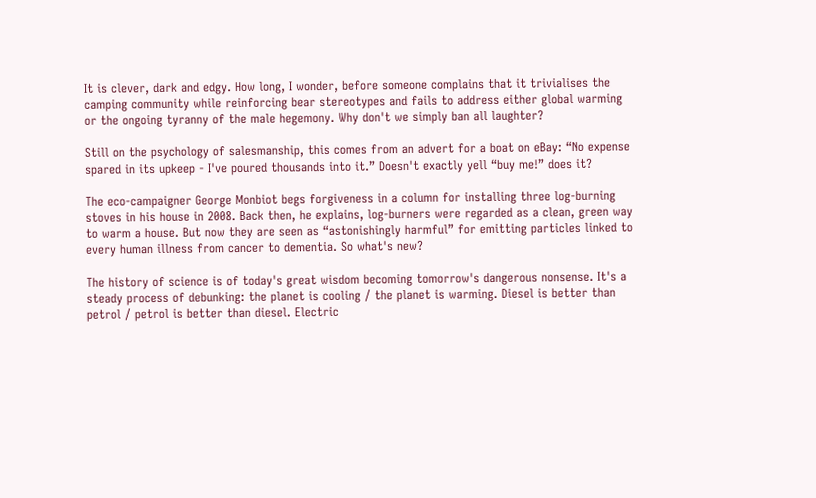It is clever, dark and edgy. How long, I wonder, before someone complains that it trivialises the camping community while reinforcing bear stereotypes and fails to address either global warming or the ongoing tyranny of the male hegemony. Why don't we simply ban all laughter?

Still on the psychology of salesmanship, this comes from an advert for a boat on eBay: “No expense spared in its upkeep - I've poured thousands into it.” Doesn't exactly yell “buy me!” does it?

The eco-campaigner George Monbiot begs forgiveness in a column for installing three log-burning stoves in his house in 2008. Back then, he explains, log-burners were regarded as a clean, green way to warm a house. But now they are seen as “astonishingly harmful” for emitting particles linked to every human illness from cancer to dementia. So what's new?

The history of science is of today's great wisdom becoming tomorrow's dangerous nonsense. It's a steady process of debunking: the planet is cooling / the planet is warming. Diesel is better than petrol / petrol is better than diesel. Electric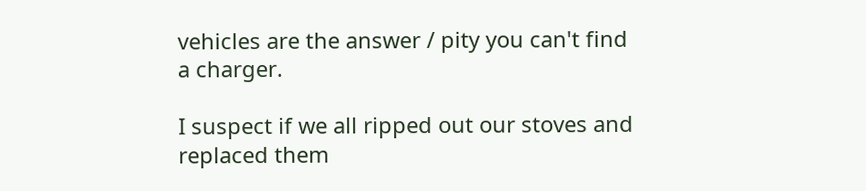vehicles are the answer / pity you can't find a charger.

I suspect if we all ripped out our stoves and replaced them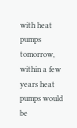with heat pumps tomorrow, within a few years heat pumps would be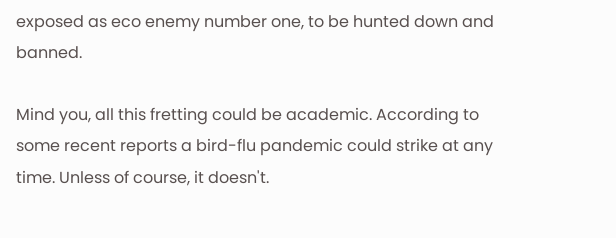exposed as eco enemy number one, to be hunted down and banned.

Mind you, all this fretting could be academic. According to some recent reports a bird-flu pandemic could strike at any time. Unless of course, it doesn't.